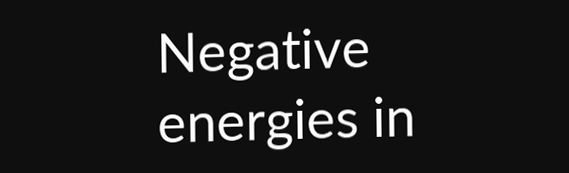Negative energies in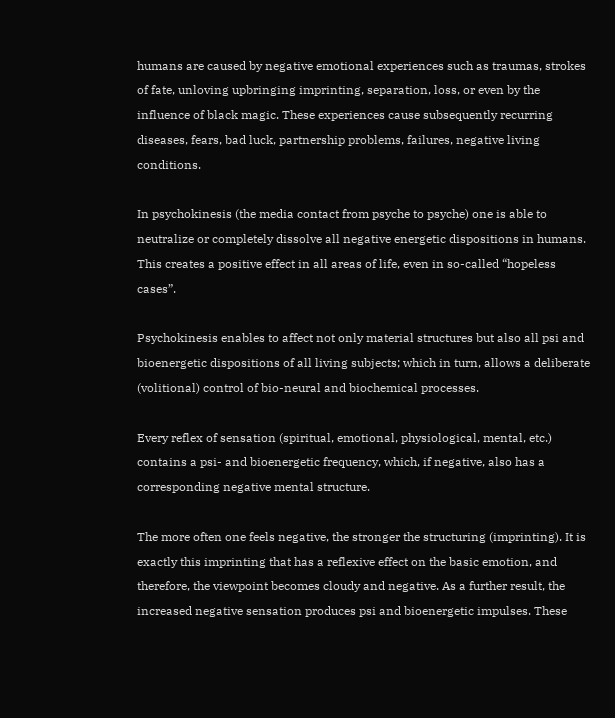humans are caused by negative emotional experiences such as traumas, strokes of fate, unloving upbringing imprinting, separation, loss, or even by the influence of black magic. These experiences cause subsequently recurring diseases, fears, bad luck, partnership problems, failures, negative living conditions.

In psychokinesis (the media contact from psyche to psyche) one is able to neutralize or completely dissolve all negative energetic dispositions in humans. This creates a positive effect in all areas of life, even in so-called “hopeless cases”.

Psychokinesis enables to affect not only material structures but also all psi and bioenergetic dispositions of all living subjects; which in turn, allows a deliberate (volitional) control of bio-neural and biochemical processes.

Every reflex of sensation (spiritual, emotional, physiological, mental, etc.) contains a psi- and bioenergetic frequency, which, if negative, also has a corresponding negative mental structure.

The more often one feels negative, the stronger the structuring (imprinting). It is exactly this imprinting that has a reflexive effect on the basic emotion, and therefore, the viewpoint becomes cloudy and negative. As a further result, the increased negative sensation produces psi and bioenergetic impulses. These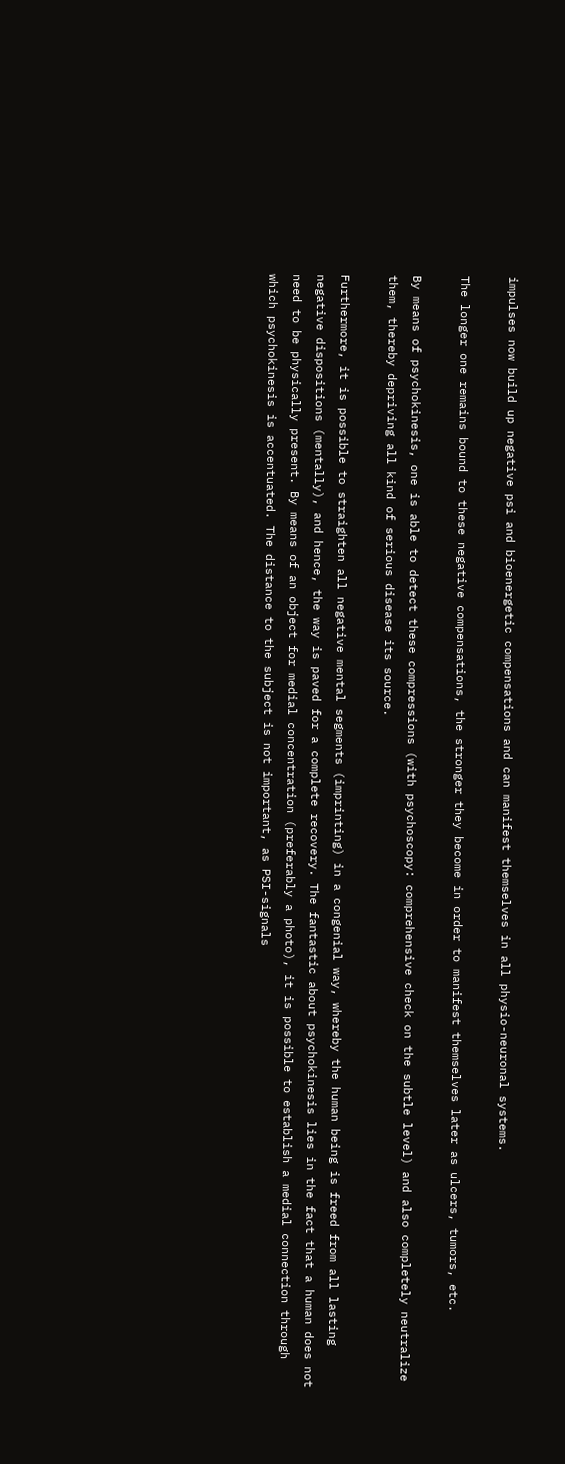impulses now build up negative psi and bioenergetic compensations and can manifest themselves in all physio-neuronal systems.

The longer one remains bound to these negative compensations, the stronger they become in order to manifest themselves later as ulcers, tumors, etc.

By means of psychokinesis, one is able to detect these compressions (with psychoscopy: comprehensive check on the subtle level) and also completely neutralize them, thereby depriving all kind of serious disease its source.

Furthermore, it is possible to straighten all negative mental segments (imprinting) in a congenial way, whereby the human being is freed from all lasting negative dispositions (mentally), and hence, the way is paved for a complete recovery. The fantastic about psychokinesis lies in the fact that a human does not need to be physically present. By means of an object for medial concentration (preferably a photo), it is possible to establish a medial connection through which psychokinesis is accentuated. The distance to the subject is not important, as PSI-signals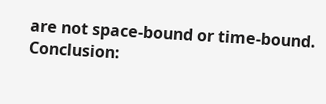are not space-bound or time-bound.
Conclusion: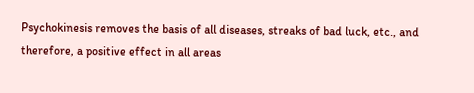Psychokinesis removes the basis of all diseases, streaks of bad luck, etc., and therefore, a positive effect in all areas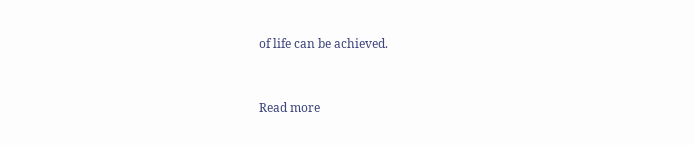of life can be achieved.


Read more